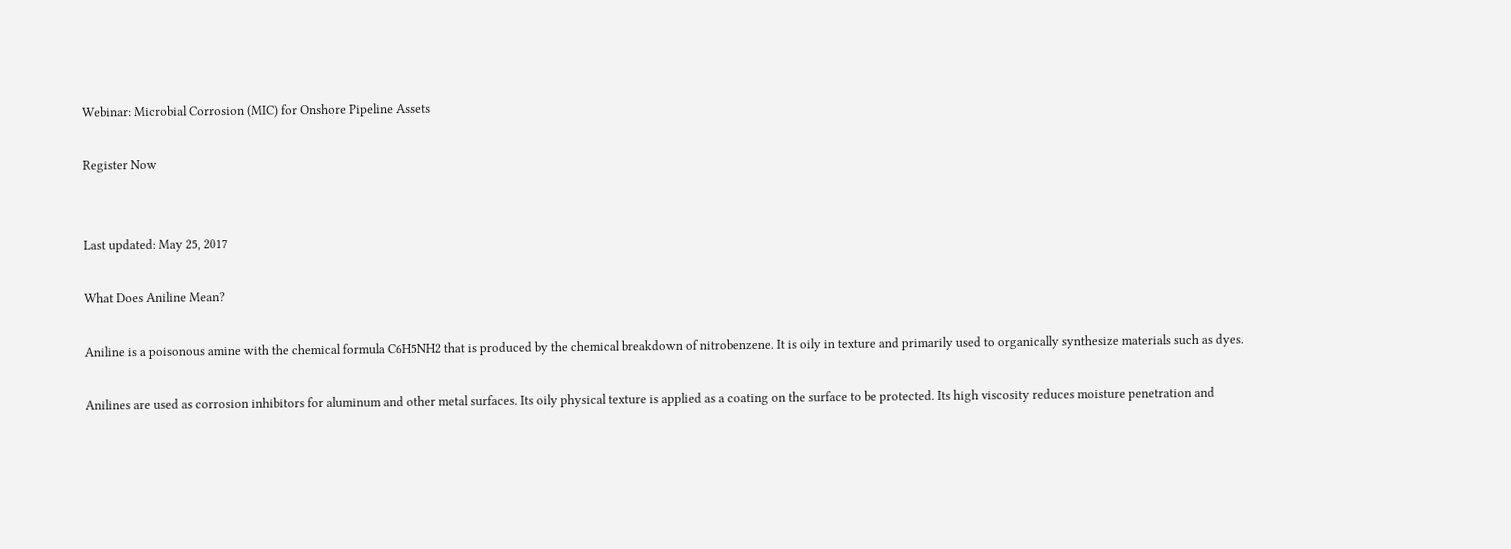Webinar: Microbial Corrosion (MIC) for Onshore Pipeline Assets

Register Now


Last updated: May 25, 2017

What Does Aniline Mean?

Aniline is a poisonous amine with the chemical formula C6H5NH2 that is produced by the chemical breakdown of nitrobenzene. It is oily in texture and primarily used to organically synthesize materials such as dyes.

Anilines are used as corrosion inhibitors for aluminum and other metal surfaces. Its oily physical texture is applied as a coating on the surface to be protected. Its high viscosity reduces moisture penetration and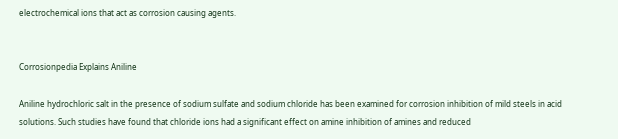electrochemical ions that act as corrosion causing agents.


Corrosionpedia Explains Aniline

Aniline hydrochloric salt in the presence of sodium sulfate and sodium chloride has been examined for corrosion inhibition of mild steels in acid solutions. Such studies have found that chloride ions had a significant effect on amine inhibition of amines and reduced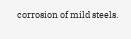corrosion of mild steels.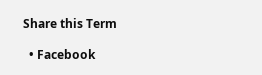Share this Term

  • Facebook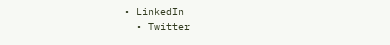• LinkedIn
  • Twitter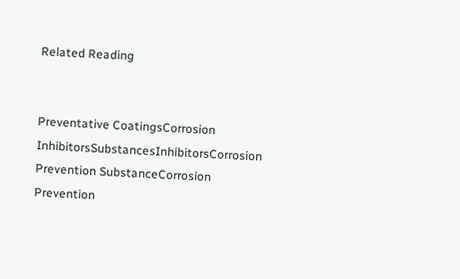Related Reading


Preventative CoatingsCorrosion InhibitorsSubstancesInhibitorsCorrosion Prevention SubstanceCorrosion Prevention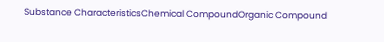Substance CharacteristicsChemical CompoundOrganic Compound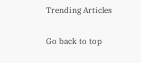Trending Articles

Go back to top